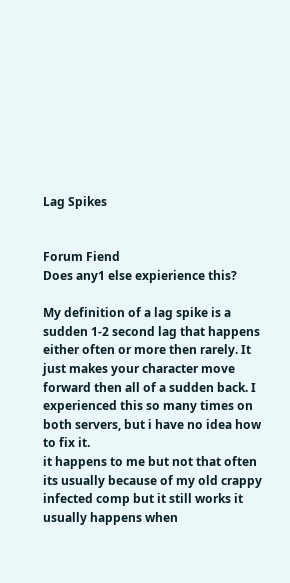Lag Spikes


Forum Fiend
Does any1 else expierience this?

My definition of a lag spike is a sudden 1-2 second lag that happens either often or more then rarely. It just makes your character move forward then all of a sudden back. I experienced this so many times on both servers, but i have no idea how to fix it.
it happens to me but not that often its usually because of my old crappy infected comp but it still works it usually happens when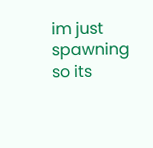im just spawning so its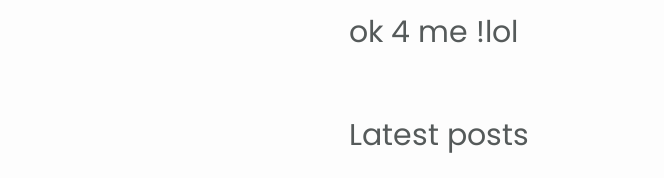ok 4 me !lol

Latest posts